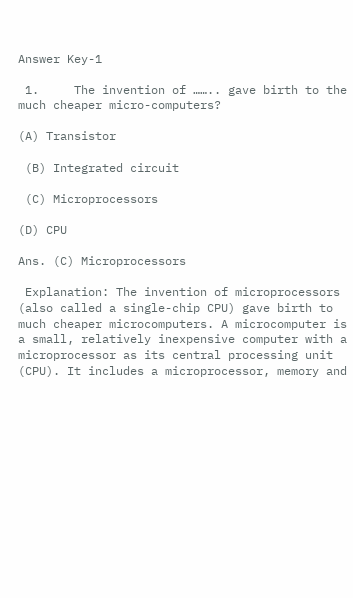Answer Key-1

 1.     The invention of …….. gave birth to the much cheaper micro-computers?

(A) Transistor

 (B) Integrated circuit

 (C) Microprocessors

(D) CPU

Ans. (C) Microprocessors

 Explanation: The invention of microprocessors (also called a single-chip CPU) gave birth to much cheaper microcomputers. A microcomputer is a small, relatively inexpensive computer with a microprocessor as its central processing unit (CPU). It includes a microprocessor, memory and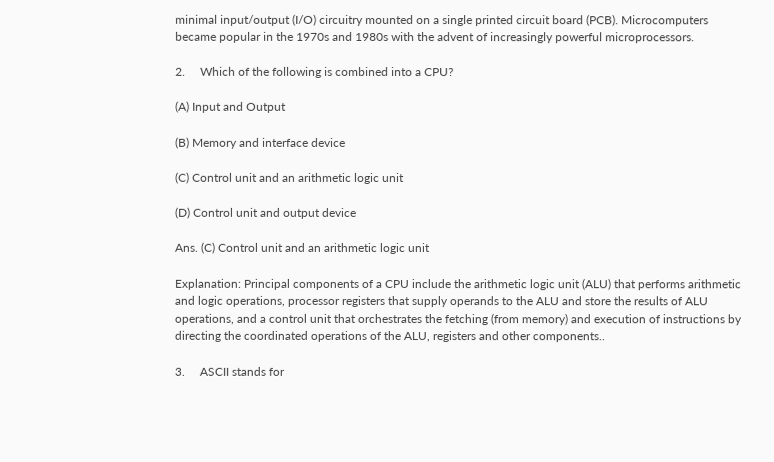minimal input/output (I/O) circuitry mounted on a single printed circuit board (PCB). Microcomputers became popular in the 1970s and 1980s with the advent of increasingly powerful microprocessors.

2.     Which of the following is combined into a CPU?

(A) Input and Output

(B) Memory and interface device

(C) Control unit and an arithmetic logic unit

(D) Control unit and output device

Ans. (C) Control unit and an arithmetic logic unit

Explanation: Principal components of a CPU include the arithmetic logic unit (ALU) that performs arithmetic and logic operations, processor registers that supply operands to the ALU and store the results of ALU operations, and a control unit that orchestrates the fetching (from memory) and execution of instructions by directing the coordinated operations of the ALU, registers and other components..

3.     ASCII stands for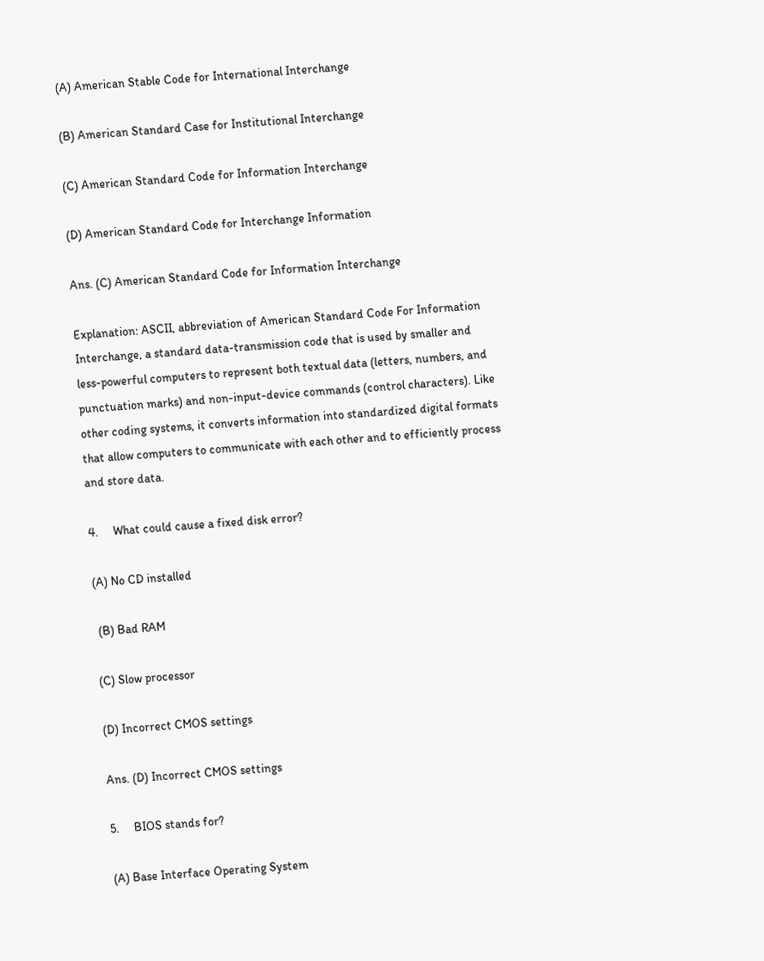(A) American Stable Code for International Interchange

(B) American Standard Case for Institutional Interchange

(C) American Standard Code for Information Interchange

(D) American Standard Code for Interchange Information

Ans. (C) American Standard Code for Information Interchange

Explanation: ASCII, abbreviation of American Standard Code For Information Interchange, a standard data-transmission code that is used by smaller and less-powerful computers to represent both textual data (letters, numbers, and punctuation marks) and non-input-device commands (control characters). Like other coding systems, it converts information into standardized digital formats that allow computers to communicate with each other and to efficiently process and store data.

4.     What could cause a fixed disk error?

(A) No CD installed

 (B) Bad RAM

(C) Slow processor

(D) Incorrect CMOS settings

Ans. (D) Incorrect CMOS settings

5.     BIOS stands for?

(A) Base Interface Operating System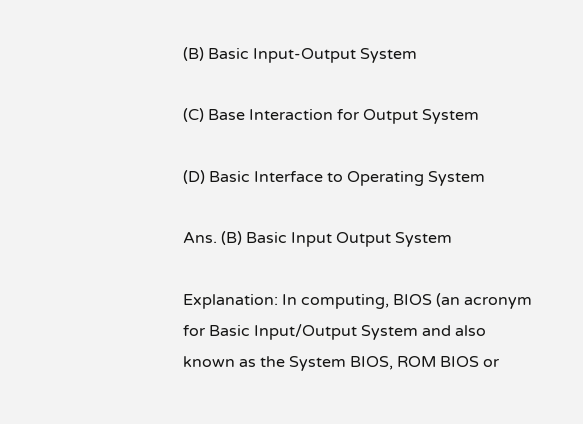(B) Basic Input-Output System

(C) Base Interaction for Output System

(D) Basic Interface to Operating System

Ans. (B) Basic Input Output System

Explanation: In computing, BIOS (an acronym for Basic Input/Output System and also known as the System BIOS, ROM BIOS or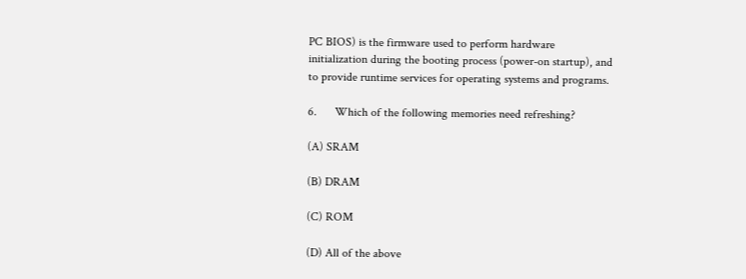PC BIOS) is the firmware used to perform hardware initialization during the booting process (power-on startup), and to provide runtime services for operating systems and programs.

6.      Which of the following memories need refreshing?

(A) SRAM

(B) DRAM

(C) ROM

(D) All of the above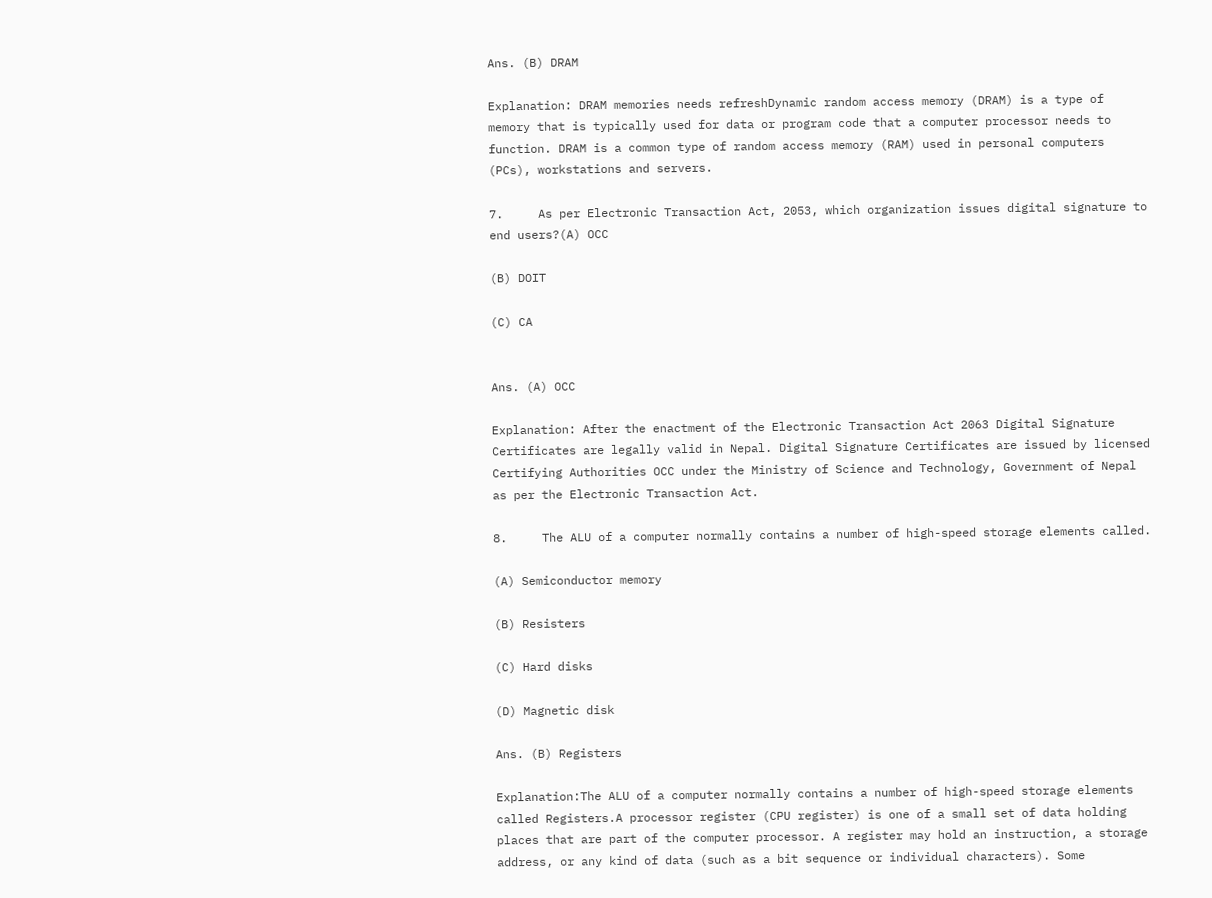Ans. (B) DRAM

Explanation: DRAM memories needs refreshDynamic random access memory (DRAM) is a type of memory that is typically used for data or program code that a computer processor needs to function. DRAM is a common type of random access memory (RAM) used in personal computers (PCs), workstations and servers.

7.     As per Electronic Transaction Act, 2053, which organization issues digital signature to end users?(A) OCC

(B) DOIT

(C) CA


Ans. (A) OCC

Explanation: After the enactment of the Electronic Transaction Act 2063 Digital Signature Certificates are legally valid in Nepal. Digital Signature Certificates are issued by licensed Certifying Authorities OCC under the Ministry of Science and Technology, Government of Nepal as per the Electronic Transaction Act.

8.     The ALU of a computer normally contains a number of high-speed storage elements called.

(A) Semiconductor memory

(B) Resisters

(C) Hard disks

(D) Magnetic disk

Ans. (B) Registers

Explanation:The ALU of a computer normally contains a number of high-speed storage elements called Registers.A processor register (CPU register) is one of a small set of data holding places that are part of the computer processor. A register may hold an instruction, a storage address, or any kind of data (such as a bit sequence or individual characters). Some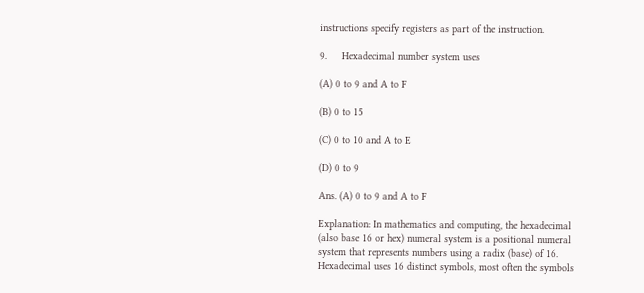instructions specify registers as part of the instruction.

9.     Hexadecimal number system uses

(A) 0 to 9 and A to F

(B) 0 to 15

(C) 0 to 10 and A to E

(D) 0 to 9

Ans. (A) 0 to 9 and A to F

Explanation: In mathematics and computing, the hexadecimal (also base 16 or hex) numeral system is a positional numeral system that represents numbers using a radix (base) of 16. Hexadecimal uses 16 distinct symbols, most often the symbols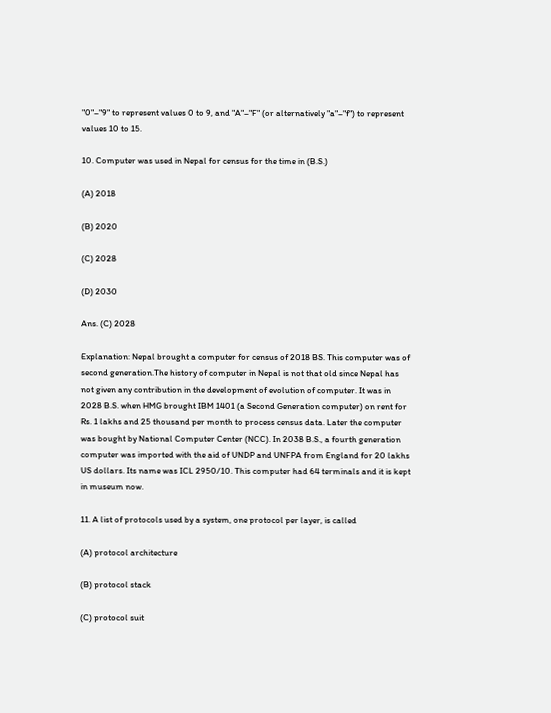"0"–"9" to represent values 0 to 9, and "A"–"F" (or alternatively "a"–"f") to represent values 10 to 15.

10. Computer was used in Nepal for census for the time in (B.S.)

(A) 2018

(B) 2020

(C) 2028

(D) 2030

Ans. (C) 2028

Explanation: Nepal brought a computer for census of 2018 BS. This computer was of second generation.The history of computer in Nepal is not that old since Nepal has not given any contribution in the development of evolution of computer. It was in 2028 B.S. when HMG brought IBM 1401 (a Second Generation computer) on rent for Rs. 1 lakhs and 25 thousand per month to process census data. Later the computer was bought by National Computer Center (NCC). In 2038 B.S., a fourth generation computer was imported with the aid of UNDP and UNFPA from England for 20 lakhs US dollars. Its name was ICL 2950/10. This computer had 64 terminals and it is kept in museum now.

11. A list of protocols used by a system, one protocol per layer, is called

(A) protocol architecture

(B) protocol stack

(C) protocol suit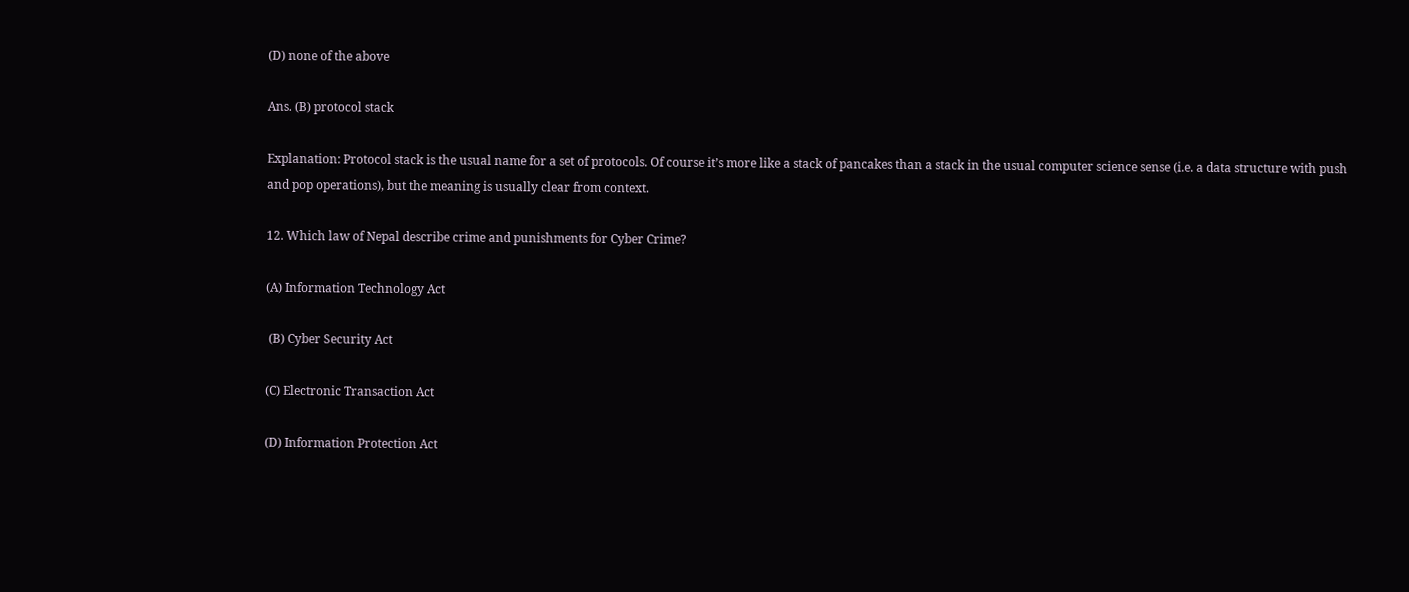(D) none of the above

Ans. (B) protocol stack

Explanation: Protocol stack is the usual name for a set of protocols. Of course it’s more like a stack of pancakes than a stack in the usual computer science sense (i.e. a data structure with push and pop operations), but the meaning is usually clear from context.

12. Which law of Nepal describe crime and punishments for Cyber Crime?

(A) Information Technology Act

 (B) Cyber Security Act

(C) Electronic Transaction Act

(D) Information Protection Act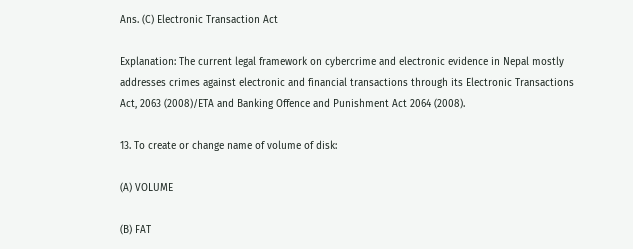Ans. (C) Electronic Transaction Act

Explanation: The current legal framework on cybercrime and electronic evidence in Nepal mostly addresses crimes against electronic and financial transactions through its Electronic Transactions Act, 2063 (2008)/ETA and Banking Offence and Punishment Act 2064 (2008).

13. To create or change name of volume of disk:

(A) VOLUME

(B) FAT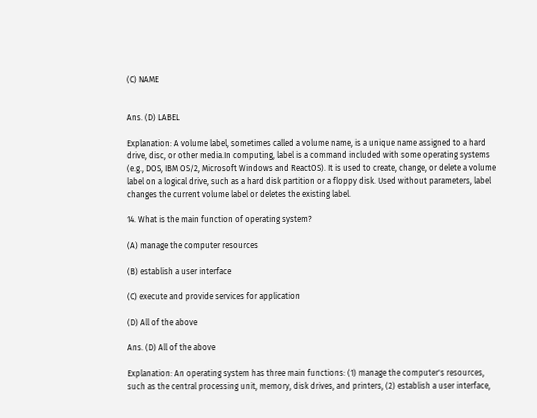(C) NAME


Ans. (D) LABEL

Explanation: A volume label, sometimes called a volume name, is a unique name assigned to a hard drive, disc, or other media.In computing, label is a command included with some operating systems (e.g., DOS, IBM OS/2, Microsoft Windows and ReactOS). It is used to create, change, or delete a volume label on a logical drive, such as a hard disk partition or a floppy disk. Used without parameters, label changes the current volume label or deletes the existing label.

14. What is the main function of operating system?

(A) manage the computer resources

(B) establish a user interface

(C) execute and provide services for application

(D) All of the above

Ans. (D) All of the above

Explanation: An operating system has three main functions: (1) manage the computer's resources, such as the central processing unit, memory, disk drives, and printers, (2) establish a user interface,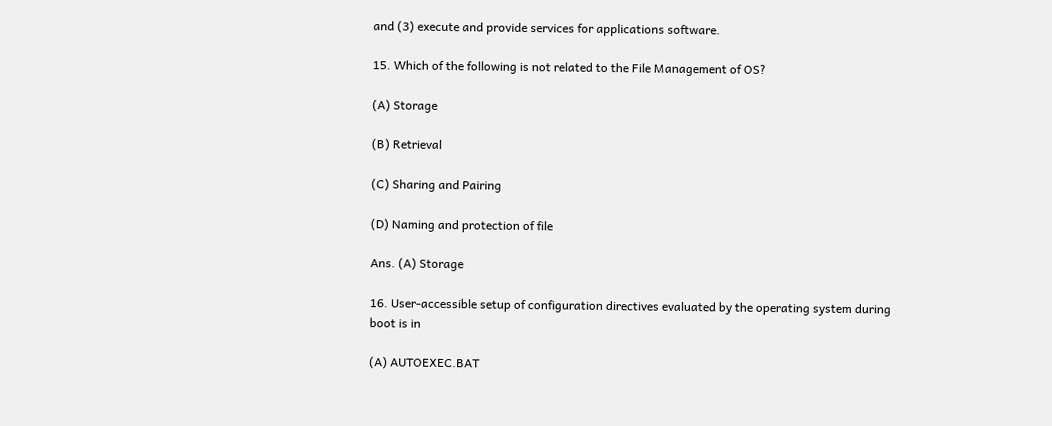and (3) execute and provide services for applications software.

15. Which of the following is not related to the File Management of OS?

(A) Storage

(B) Retrieval

(C) Sharing and Pairing

(D) Naming and protection of file

Ans. (A) Storage

16. User-accessible setup of configuration directives evaluated by the operating system during boot is in

(A) AUTOEXEC.BAT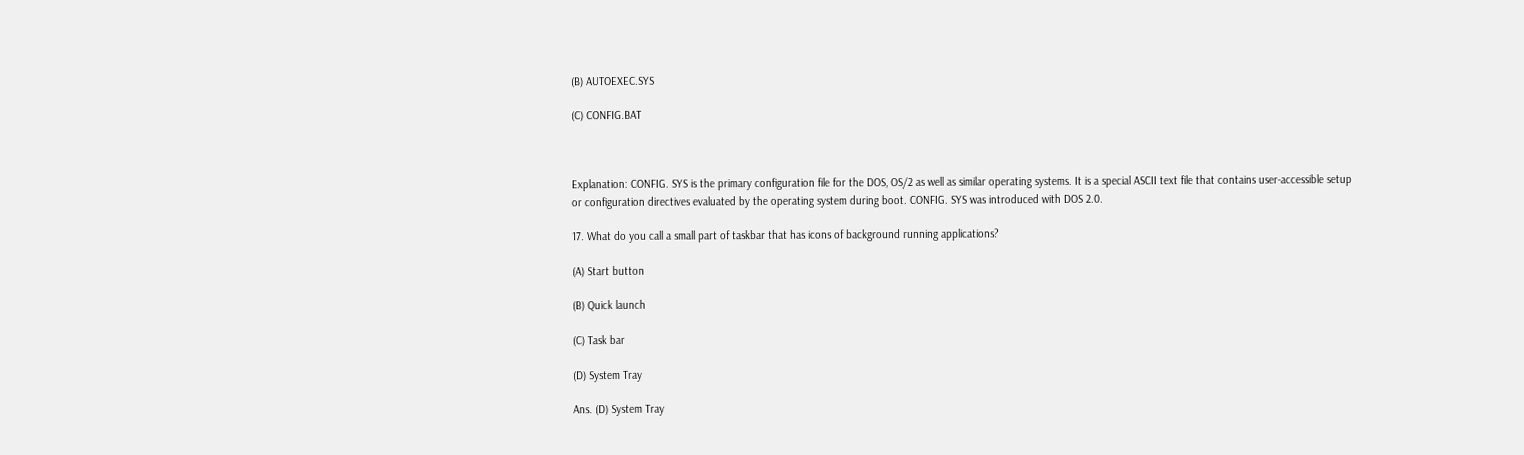(B) AUTOEXEC.SYS

(C) CONFIG.BAT



Explanation: CONFIG. SYS is the primary configuration file for the DOS, OS/2 as well as similar operating systems. It is a special ASCII text file that contains user-accessible setup or configuration directives evaluated by the operating system during boot. CONFIG. SYS was introduced with DOS 2.0.

17. What do you call a small part of taskbar that has icons of background running applications?

(A) Start button

(B) Quick launch

(C) Task bar

(D) System Tray

Ans. (D) System Tray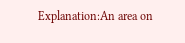Explanation:An area on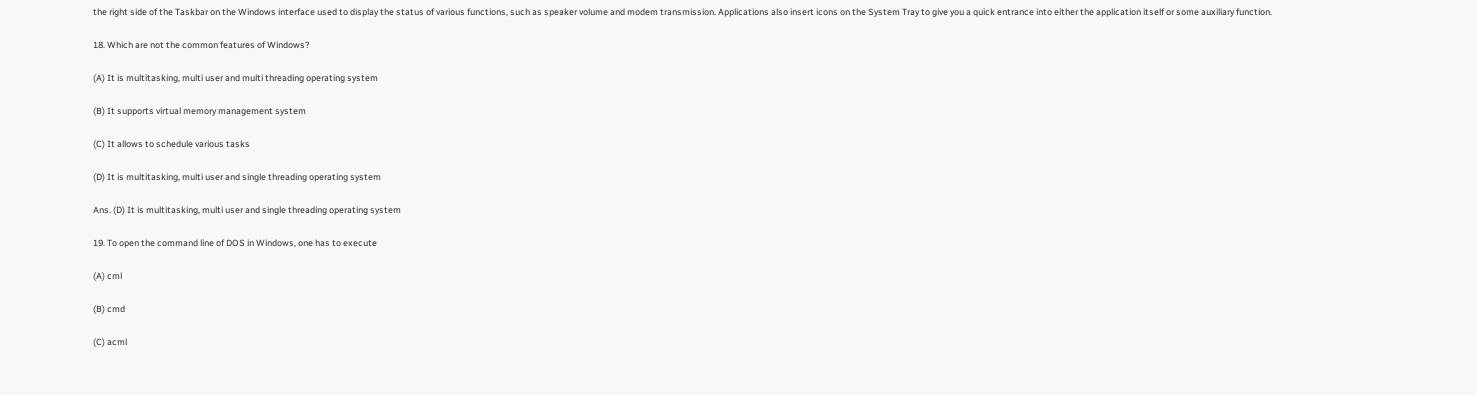the right side of the Taskbar on the Windows interface used to display the status of various functions, such as speaker volume and modem transmission. Applications also insert icons on the System Tray to give you a quick entrance into either the application itself or some auxiliary function.

18. Which are not the common features of Windows?

(A) It is multitasking, multi user and multi threading operating system

(B) It supports virtual memory management system

(C) It allows to schedule various tasks

(D) It is multitasking, multi user and single threading operating system

Ans. (D) It is multitasking, multi user and single threading operating system

19. To open the command line of DOS in Windows, one has to execute

(A) cml

(B) cmd

(C) acml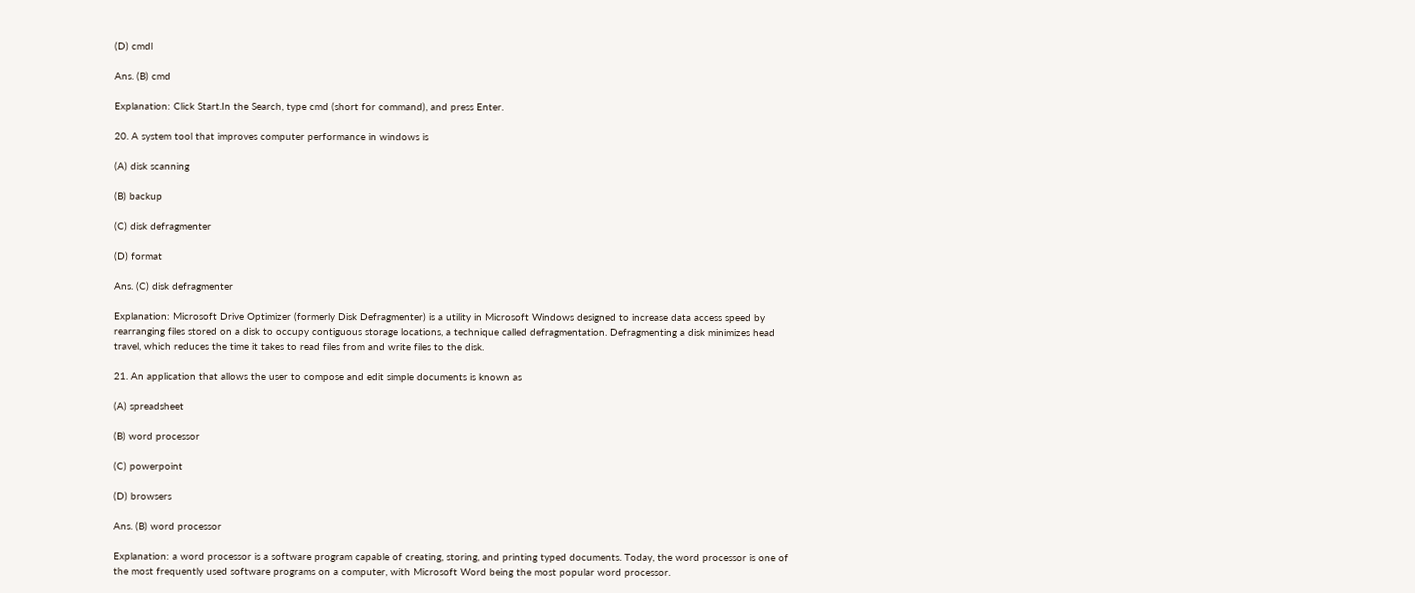(D) cmdl

Ans. (B) cmd

Explanation: Click Start.In the Search, type cmd (short for command), and press Enter.

20. A system tool that improves computer performance in windows is

(A) disk scanning

(B) backup

(C) disk defragmenter

(D) format

Ans. (C) disk defragmenter

Explanation: Microsoft Drive Optimizer (formerly Disk Defragmenter) is a utility in Microsoft Windows designed to increase data access speed by rearranging files stored on a disk to occupy contiguous storage locations, a technique called defragmentation. Defragmenting a disk minimizes head travel, which reduces the time it takes to read files from and write files to the disk.

21. An application that allows the user to compose and edit simple documents is known as

(A) spreadsheet

(B) word processor

(C) powerpoint

(D) browsers

Ans. (B) word processor

Explanation: a word processor is a software program capable of creating, storing, and printing typed documents. Today, the word processor is one of the most frequently used software programs on a computer, with Microsoft Word being the most popular word processor.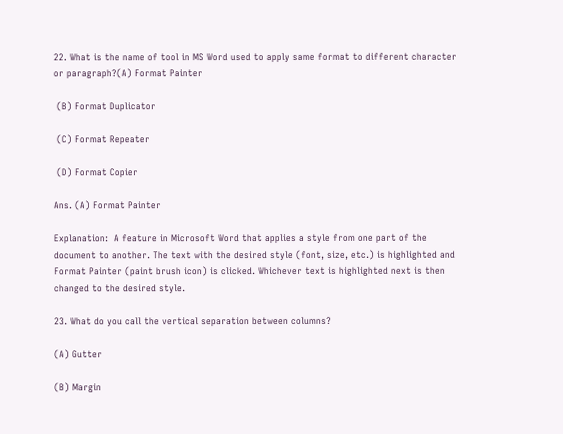22. What is the name of tool in MS Word used to apply same format to different character or paragraph?(A) Format Painter

 (B) Format Duplicator

 (C) Format Repeater

 (D) Format Copier

Ans. (A) Format Painter

Explanation:  A feature in Microsoft Word that applies a style from one part of the document to another. The text with the desired style (font, size, etc.) is highlighted and Format Painter (paint brush icon) is clicked. Whichever text is highlighted next is then changed to the desired style.

23. What do you call the vertical separation between columns?

(A) Gutter

(B) Margin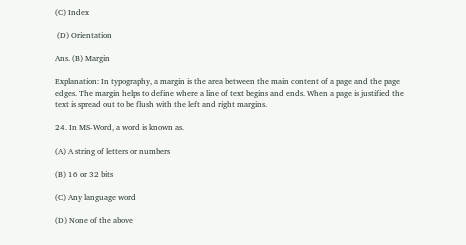(C) Index

 (D) Orientation

Ans. (B) Margin

Explanation: In typography, a margin is the area between the main content of a page and the page edges. The margin helps to define where a line of text begins and ends. When a page is justified the text is spread out to be flush with the left and right margins.

24. In MS-Word, a word is known as.

(A) A string of letters or numbers

(B) 16 or 32 bits

(C) Any language word

(D) None of the above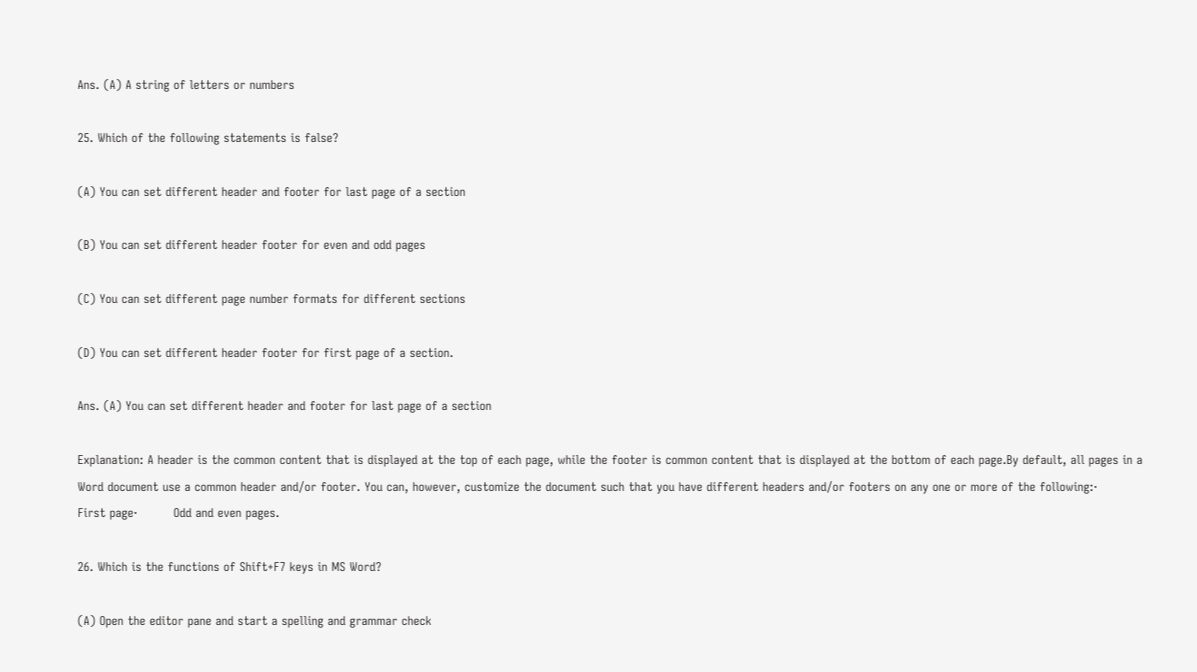Ans. (A) A string of letters or numbers

25. Which of the following statements is false?

(A) You can set different header and footer for last page of a section

(B) You can set different header footer for even and odd pages

(C) You can set different page number formats for different sections

(D) You can set different header footer for first page of a section.

Ans. (A) You can set different header and footer for last page of a section

Explanation: A header is the common content that is displayed at the top of each page, while the footer is common content that is displayed at the bottom of each page.By default, all pages in a Word document use a common header and/or footer. You can, however, customize the document such that you have different headers and/or footers on any one or more of the following:·         First page·         Odd and even pages.

26. Which is the functions of Shift+F7 keys in MS Word?

(A) Open the editor pane and start a spelling and grammar check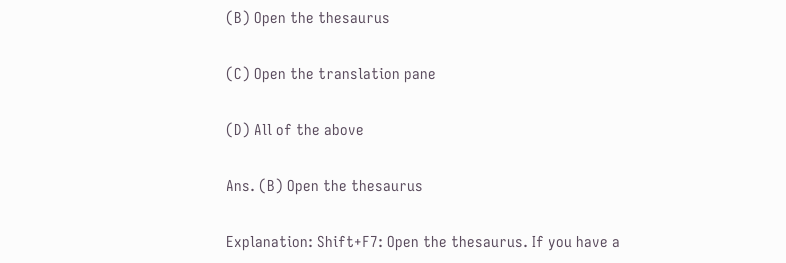(B) Open the thesaurus

(C) Open the translation pane

(D) All of the above

Ans. (B) Open the thesaurus

Explanation: Shift+F7: Open the thesaurus. If you have a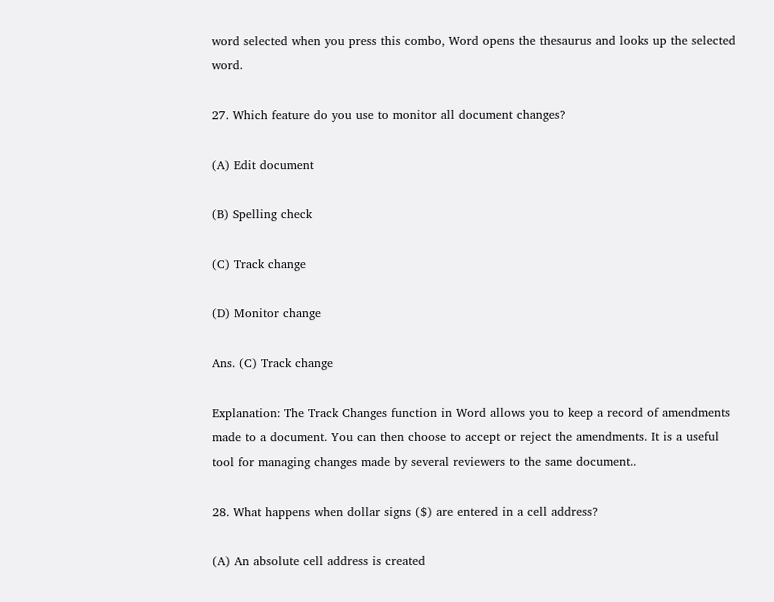word selected when you press this combo, Word opens the thesaurus and looks up the selected word.

27. Which feature do you use to monitor all document changes?

(A) Edit document

(B) Spelling check

(C) Track change

(D) Monitor change

Ans. (C) Track change

Explanation: The Track Changes function in Word allows you to keep a record of amendments made to a document. You can then choose to accept or reject the amendments. It is a useful tool for managing changes made by several reviewers to the same document..

28. What happens when dollar signs ($) are entered in a cell address?

(A) An absolute cell address is created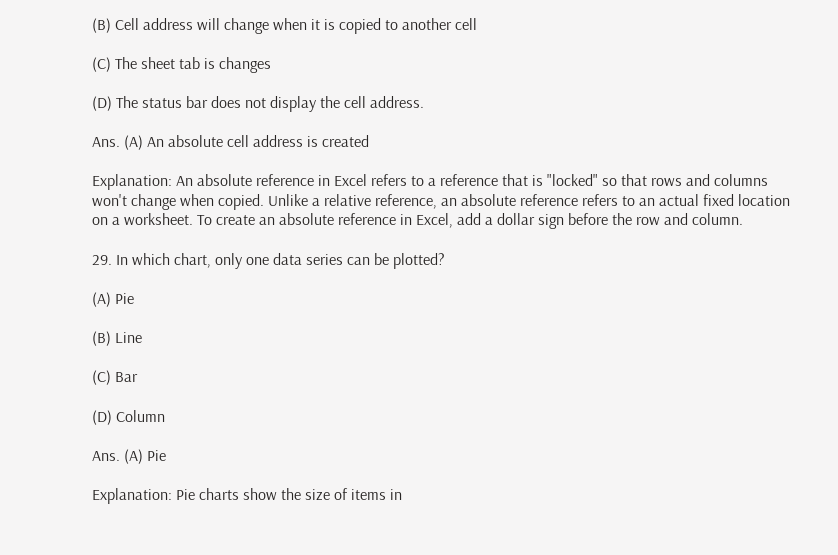(B) Cell address will change when it is copied to another cell

(C) The sheet tab is changes

(D) The status bar does not display the cell address.

Ans. (A) An absolute cell address is created

Explanation: An absolute reference in Excel refers to a reference that is "locked" so that rows and columns won't change when copied. Unlike a relative reference, an absolute reference refers to an actual fixed location on a worksheet. To create an absolute reference in Excel, add a dollar sign before the row and column.

29. In which chart, only one data series can be plotted?

(A) Pie

(B) Line

(C) Bar

(D) Column

Ans. (A) Pie

Explanation: Pie charts show the size of items in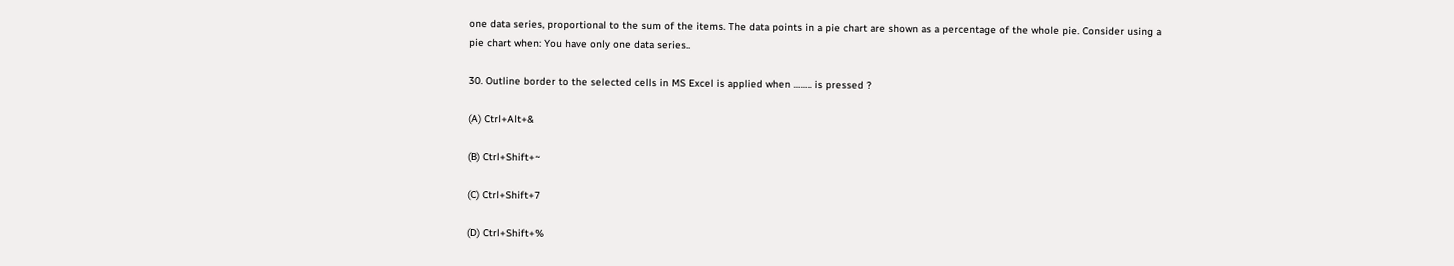one data series, proportional to the sum of the items. The data points in a pie chart are shown as a percentage of the whole pie. Consider using a pie chart when: You have only one data series..

30. Outline border to the selected cells in MS Excel is applied when …….. is pressed ?

(A) Ctrl+Alt+&

(B) Ctrl+Shift+~

(C) Ctrl+Shift+7

(D) Ctrl+Shift+%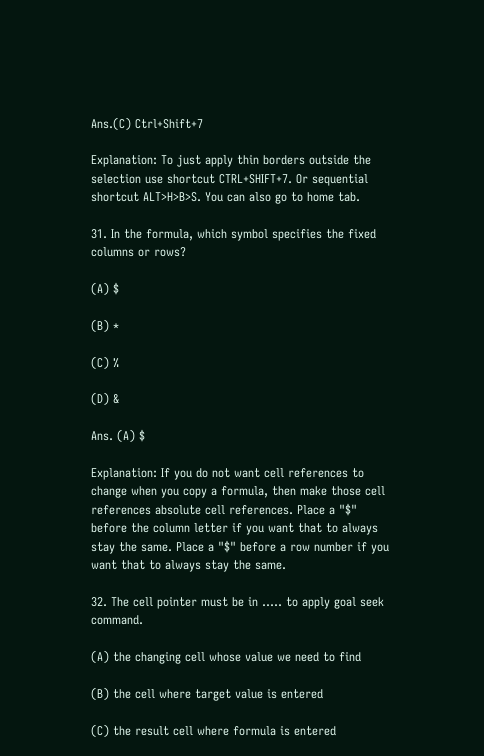Ans.(C) Ctrl+Shift+7

Explanation: To just apply thin borders outside the selection use shortcut CTRL+SHIFT+7. Or sequential shortcut ALT>H>B>S. You can also go to home tab.

31. In the formula, which symbol specifies the fixed columns or rows?

(A) $

(B) *

(C) %

(D) &

Ans. (A) $

Explanation: If you do not want cell references to change when you copy a formula, then make those cell references absolute cell references. Place a "$" before the column letter if you want that to always stay the same. Place a "$" before a row number if you want that to always stay the same.

32. The cell pointer must be in ….. to apply goal seek command.

(A) the changing cell whose value we need to find

(B) the cell where target value is entered

(C) the result cell where formula is entered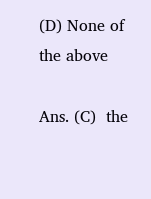(D) None of the above

Ans. (C)  the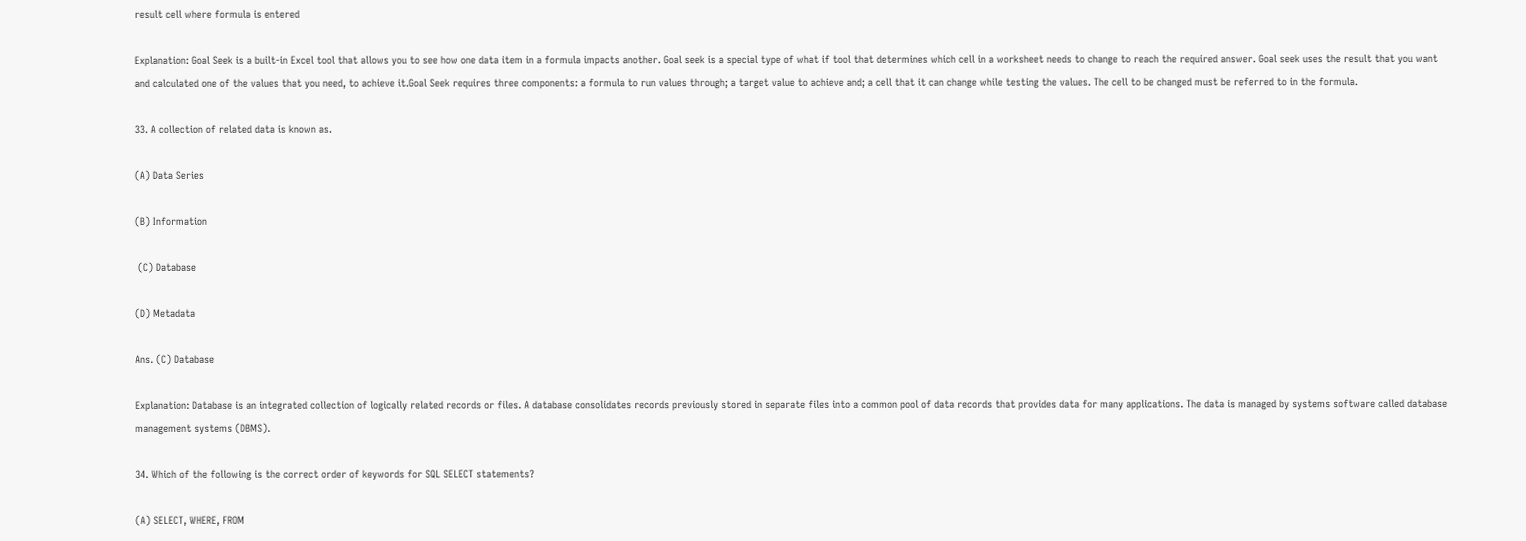result cell where formula is entered

Explanation: Goal Seek is a built-in Excel tool that allows you to see how one data item in a formula impacts another. Goal seek is a special type of what if tool that determines which cell in a worksheet needs to change to reach the required answer. Goal seek uses the result that you want and calculated one of the values that you need, to achieve it.Goal Seek requires three components: a formula to run values through; a target value to achieve and; a cell that it can change while testing the values. The cell to be changed must be referred to in the formula.

33. A collection of related data is known as.

(A) Data Series

(B) Information

 (C) Database

(D) Metadata

Ans. (C) Database

Explanation: Database is an integrated collection of logically related records or files. A database consolidates records previously stored in separate files into a common pool of data records that provides data for many applications. The data is managed by systems software called database management systems (DBMS).

34. Which of the following is the correct order of keywords for SQL SELECT statements?

(A) SELECT, WHERE, FROM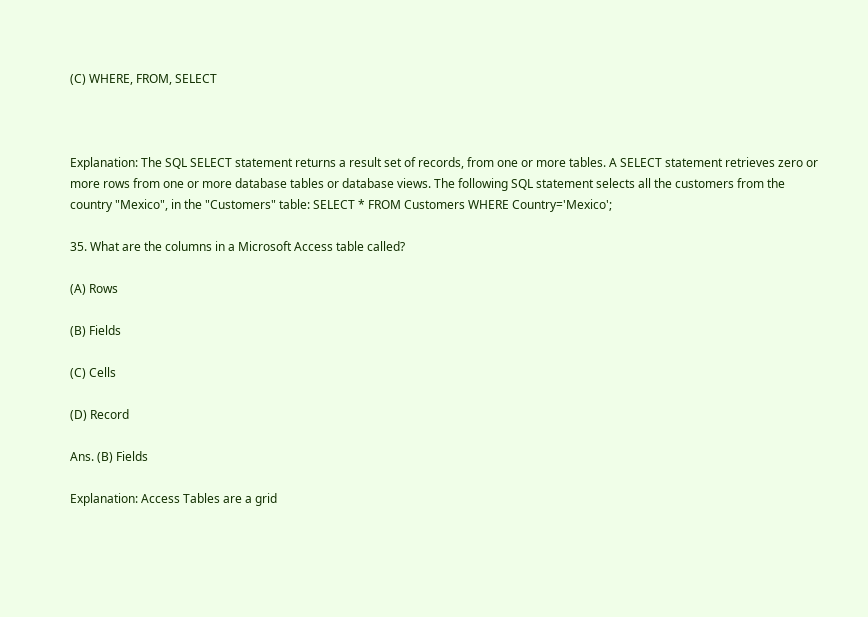(C) WHERE, FROM, SELECT



Explanation: The SQL SELECT statement returns a result set of records, from one or more tables. A SELECT statement retrieves zero or more rows from one or more database tables or database views. The following SQL statement selects all the customers from the country "Mexico", in the "Customers" table: SELECT * FROM Customers WHERE Country='Mexico';

35. What are the columns in a Microsoft Access table called?

(A) Rows

(B) Fields

(C) Cells

(D) Record

Ans. (B) Fields

Explanation: Access Tables are a grid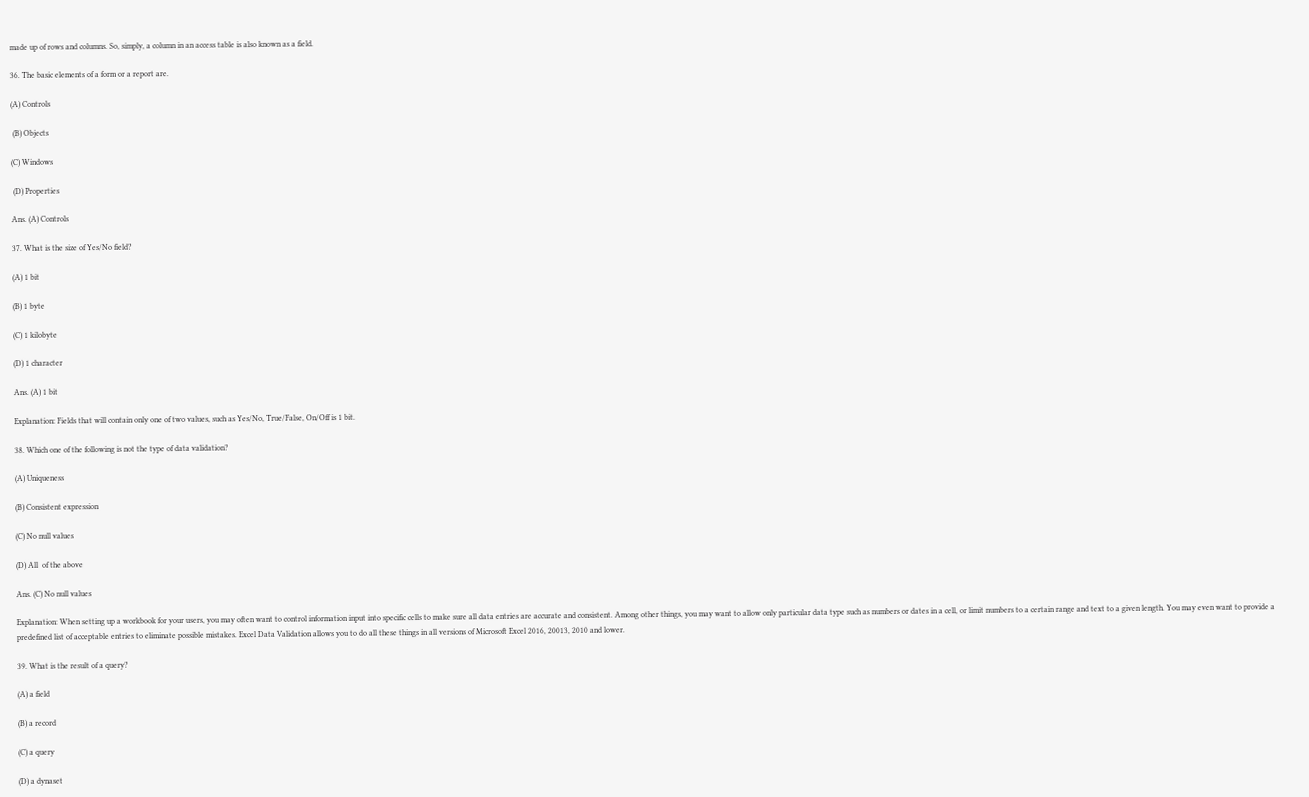made up of rows and columns. So, simply, a column in an access table is also known as a field.

36. The basic elements of a form or a report are.

(A) Controls

 (B) Objects

(C) Windows

 (D) Properties

Ans. (A) Controls

37. What is the size of Yes/No field?

(A) 1 bit

(B) 1 byte

(C) 1 kilobyte

(D) 1 character

Ans. (A) 1 bit

Explanation: Fields that will contain only one of two values, such as Yes/No, True/False, On/Off is 1 bit.

38. Which one of the following is not the type of data validation?

(A) Uniqueness

(B) Consistent expression

(C) No null values

(D) All  of the above

Ans. (C) No null values

Explanation: When setting up a workbook for your users, you may often want to control information input into specific cells to make sure all data entries are accurate and consistent. Among other things, you may want to allow only particular data type such as numbers or dates in a cell, or limit numbers to a certain range and text to a given length. You may even want to provide a predefined list of acceptable entries to eliminate possible mistakes. Excel Data Validation allows you to do all these things in all versions of Microsoft Excel 2016, 20013, 2010 and lower.

39. What is the result of a query?

(A) a field

(B) a record

(C) a query

(D) a dynaset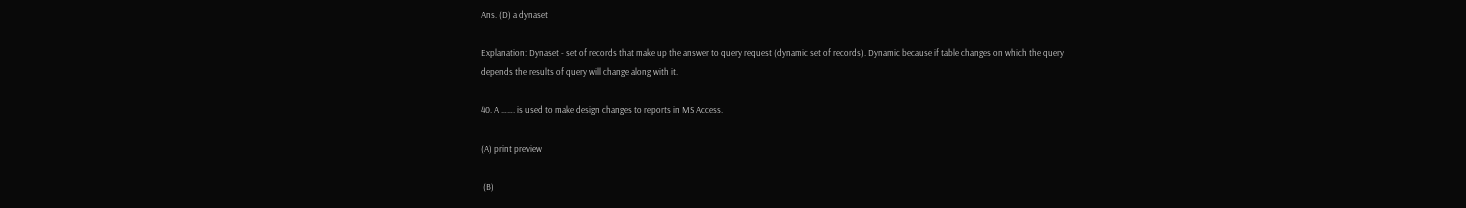Ans. (D) a dynaset

Explanation: Dynaset - set of records that make up the answer to query request (dynamic set of records). Dynamic because if table changes on which the query depends the results of query will change along with it.

40. A ……. is used to make design changes to reports in MS Access.

(A) print preview

 (B)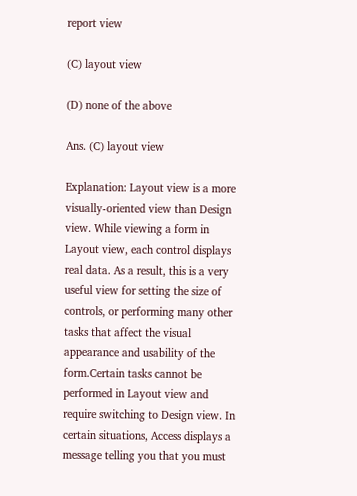report view

(C) layout view

(D) none of the above

Ans. (C) layout view

Explanation: Layout view is a more visually-oriented view than Design view. While viewing a form in Layout view, each control displays real data. As a result, this is a very useful view for setting the size of controls, or performing many other tasks that affect the visual appearance and usability of the form.Certain tasks cannot be performed in Layout view and require switching to Design view. In certain situations, Access displays a message telling you that you must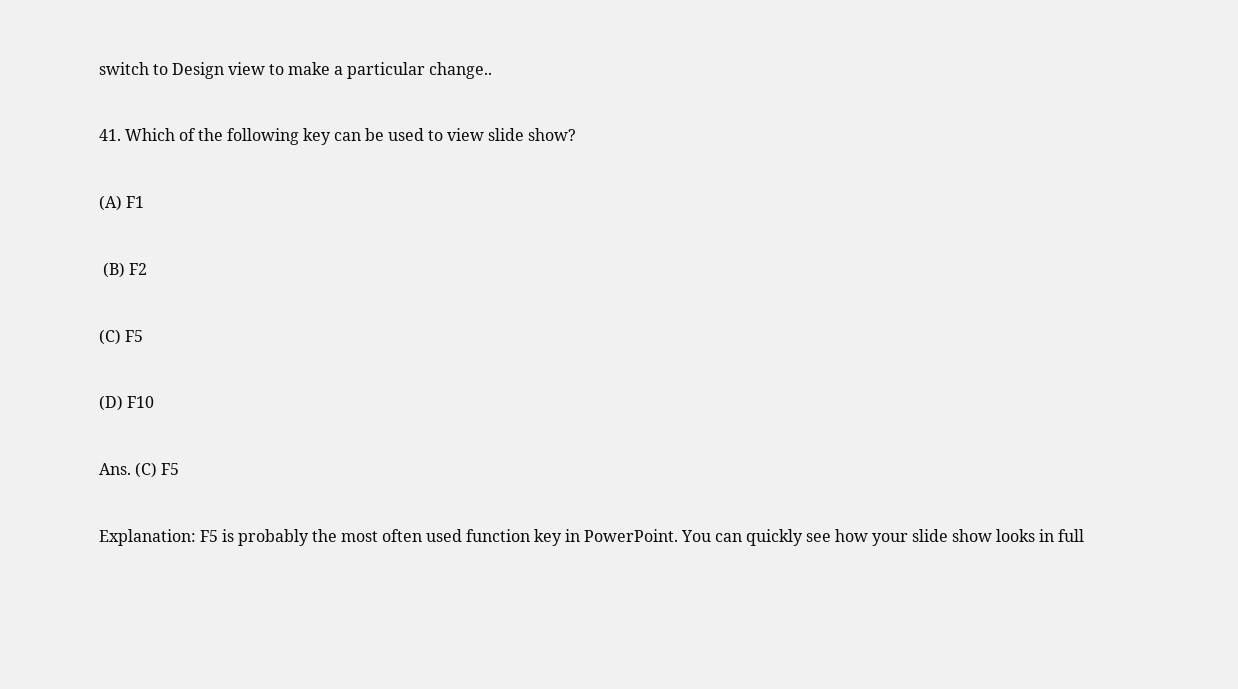switch to Design view to make a particular change..

41. Which of the following key can be used to view slide show?

(A) F1

 (B) F2

(C) F5

(D) F10

Ans. (C) F5

Explanation: F5 is probably the most often used function key in PowerPoint. You can quickly see how your slide show looks in full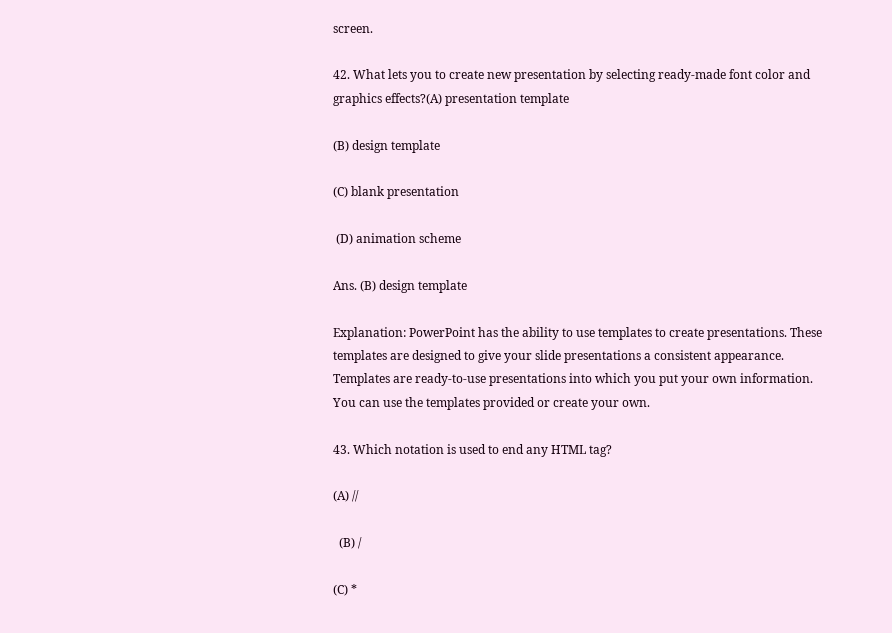screen.

42. What lets you to create new presentation by selecting ready-made font color and graphics effects?(A) presentation template

(B) design template

(C) blank presentation

 (D) animation scheme

Ans. (B) design template

Explanation: PowerPoint has the ability to use templates to create presentations. These templates are designed to give your slide presentations a consistent appearance. Templates are ready-to-use presentations into which you put your own information. You can use the templates provided or create your own.

43. Which notation is used to end any HTML tag?

(A) //

  (B) /

(C) *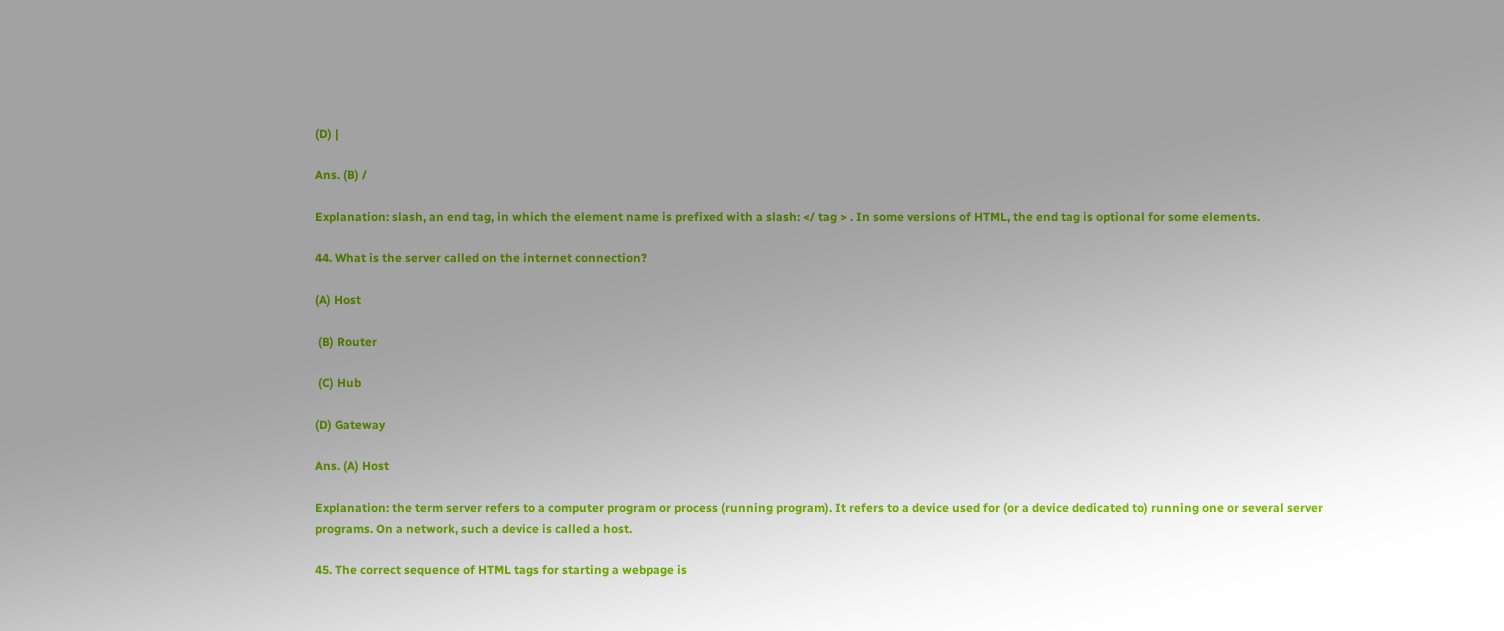(D) |

Ans. (B) /

Explanation: slash, an end tag, in which the element name is prefixed with a slash: </ tag > . In some versions of HTML, the end tag is optional for some elements.

44. What is the server called on the internet connection?

(A) Host

 (B) Router

 (C) Hub

(D) Gateway

Ans. (A) Host

Explanation: the term server refers to a computer program or process (running program). It refers to a device used for (or a device dedicated to) running one or several server programs. On a network, such a device is called a host.

45. The correct sequence of HTML tags for starting a webpage is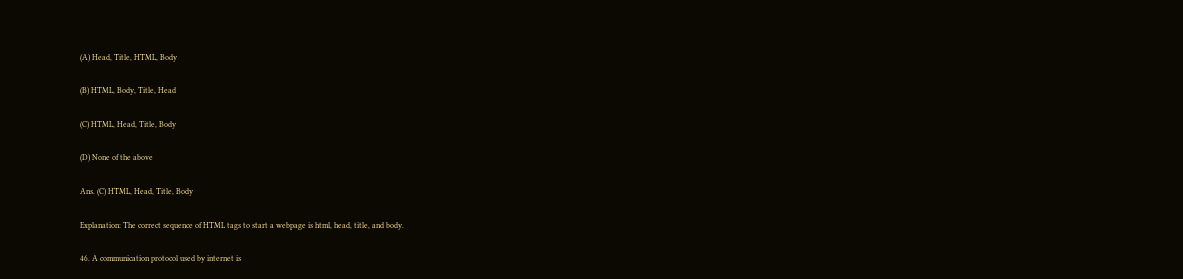(A) Head, Title, HTML, Body

(B) HTML, Body, Title, Head

(C) HTML, Head, Title, Body

(D) None of the above

Ans. (C) HTML, Head, Title, Body

Explanation: The correct sequence of HTML tags to start a webpage is html, head, title, and body.

46. A communication protocol used by internet is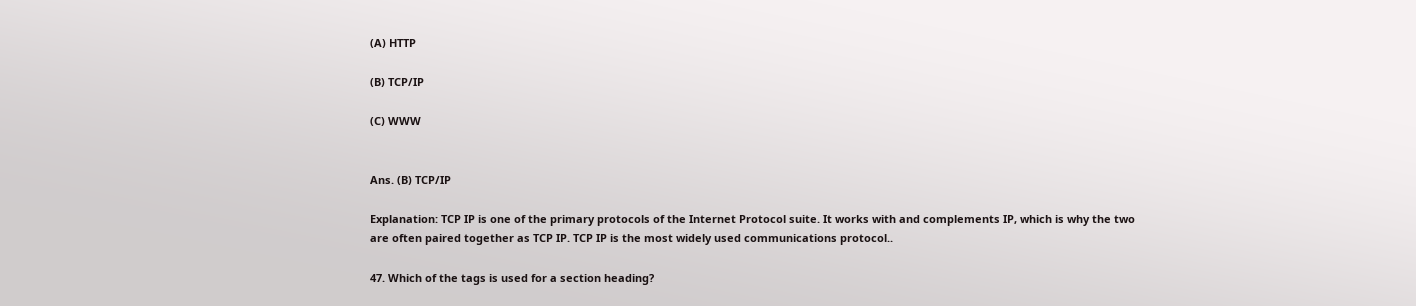(A) HTTP

(B) TCP/IP

(C) WWW


Ans. (B) TCP/IP

Explanation: TCP IP is one of the primary protocols of the Internet Protocol suite. It works with and complements IP, which is why the two are often paired together as TCP IP. TCP IP is the most widely used communications protocol..

47. Which of the tags is used for a section heading?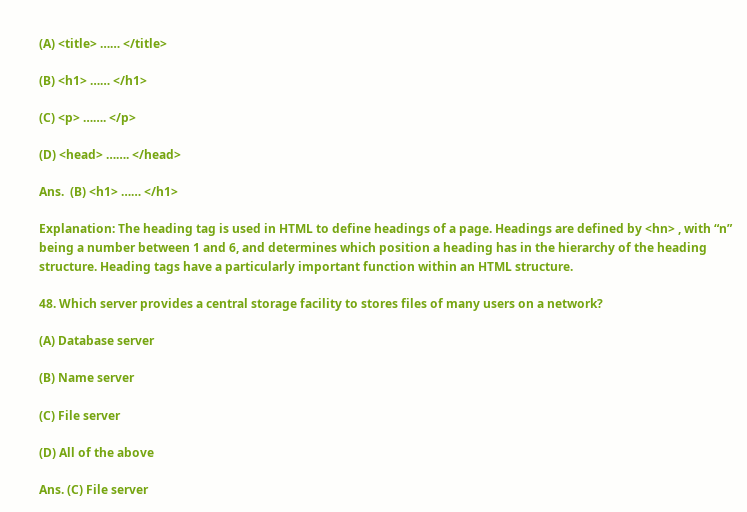(A) <title> …… </title>

(B) <h1> …… </h1>

(C) <p> ……. </p>

(D) <head> ……. </head>

Ans.  (B) <h1> …… </h1>

Explanation: The heading tag is used in HTML to define headings of a page. Headings are defined by <hn> , with “n” being a number between 1 and 6, and determines which position a heading has in the hierarchy of the heading structure. Heading tags have a particularly important function within an HTML structure.

48. Which server provides a central storage facility to stores files of many users on a network?

(A) Database server

(B) Name server

(C) File server

(D) All of the above

Ans. (C) File server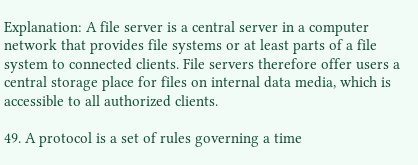Explanation: A file server is a central server in a computer network that provides file systems or at least parts of a file system to connected clients. File servers therefore offer users a central storage place for files on internal data media, which is accessible to all authorized clients.

49. A protocol is a set of rules governing a time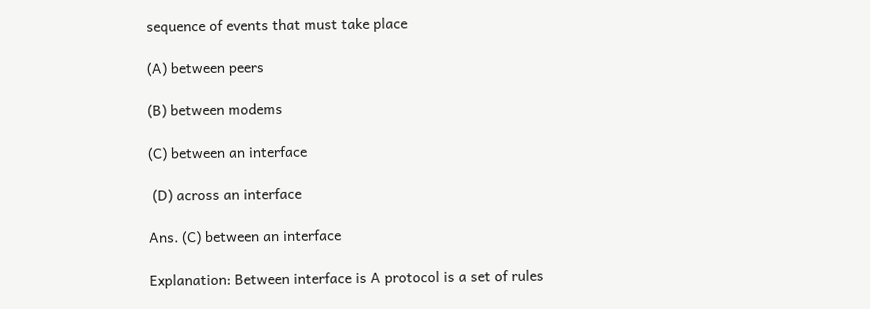sequence of events that must take place

(A) between peers

(B) between modems

(C) between an interface

 (D) across an interface

Ans. (C) between an interface

Explanation: Between interface is A protocol is a set of rules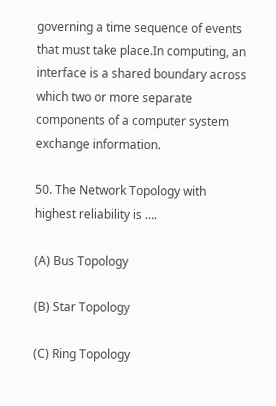governing a time sequence of events that must take place.In computing, an interface is a shared boundary across which two or more separate components of a computer system exchange information.

50. The Network Topology with highest reliability is ….

(A) Bus Topology

(B) Star Topology

(C) Ring Topology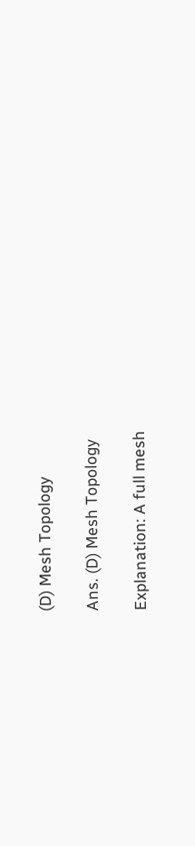(D) Mesh Topology

Ans. (D) Mesh Topology

Explanation: A full mesh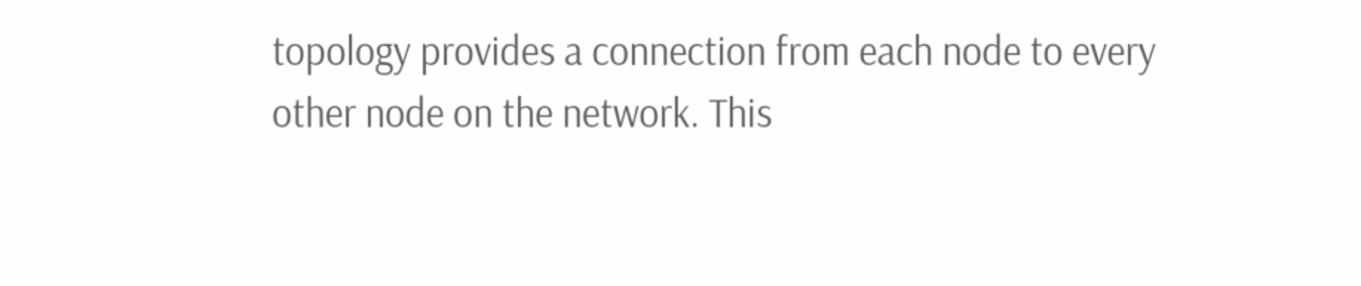topology provides a connection from each node to every other node on the network. This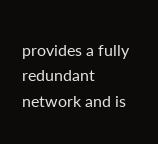provides a fully redundant network and is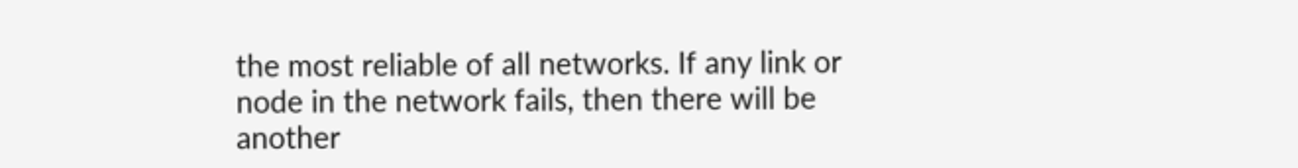the most reliable of all networks. If any link or node in the network fails, then there will be another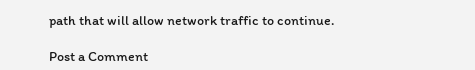path that will allow network traffic to continue.

Post a Comment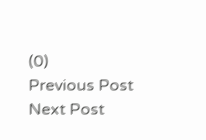(0)
Previous Post Next Post